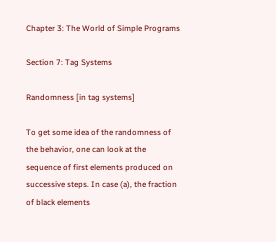Chapter 3: The World of Simple Programs

Section 7: Tag Systems

Randomness [in tag systems]

To get some idea of the randomness of the behavior, one can look at the sequence of first elements produced on successive steps. In case (a), the fraction of black elements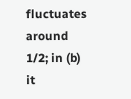fluctuates around 1/2; in (b) it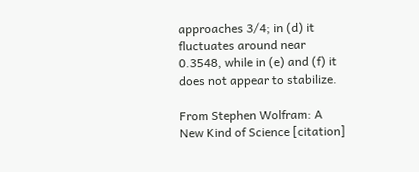approaches 3/4; in (d) it fluctuates around near 0.3548, while in (e) and (f) it does not appear to stabilize.

From Stephen Wolfram: A New Kind of Science [citation]